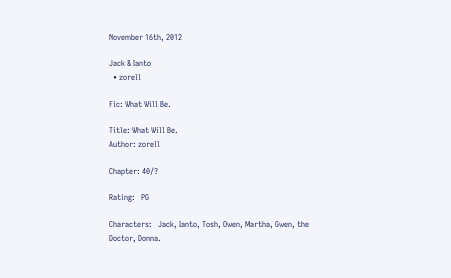November 16th, 2012

Jack & Ianto
  • zorell

Fic: What Will Be.

Title: What Will Be.
Author: zorell

Chapter: 40/?

Rating:   PG

Characters:   Jack, Ianto, Tosh, Owen, Martha, Gwen, the Doctor, Donna.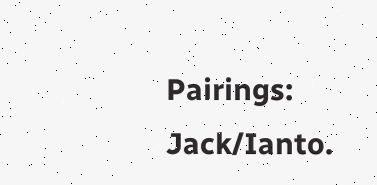Pairings:  Jack/Ianto.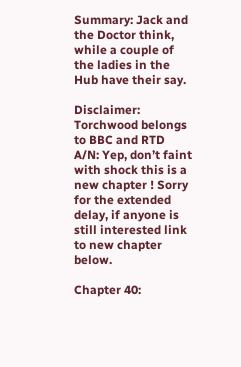Summary: Jack and the Doctor think, while a couple of the ladies in the Hub have their say.

Disclaimer:   Torchwood belongs to BBC and RTD
A/N: Yep, don’t faint with shock this is a new chapter ! Sorry for the extended delay, if anyone is still interested link to new chapter below.

Chapter 40: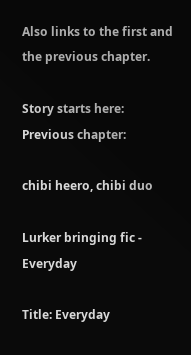Also links to the first and the previous chapter.

Story starts here:
Previous chapter:

chibi heero, chibi duo

Lurker bringing fic - Everyday

Title: Everyday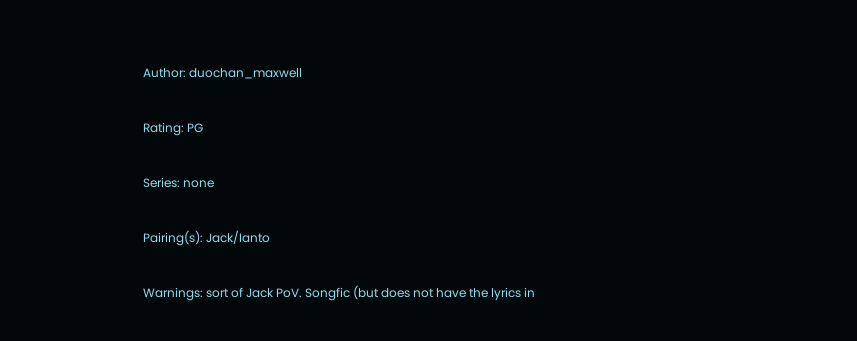Author: duochan_maxwell

Rating: PG

Series: none

Pairing(s): Jack/Ianto

Warnings: sort of Jack PoV. Songfic (but does not have the lyrics in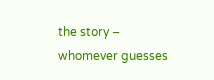the story – whomever guesses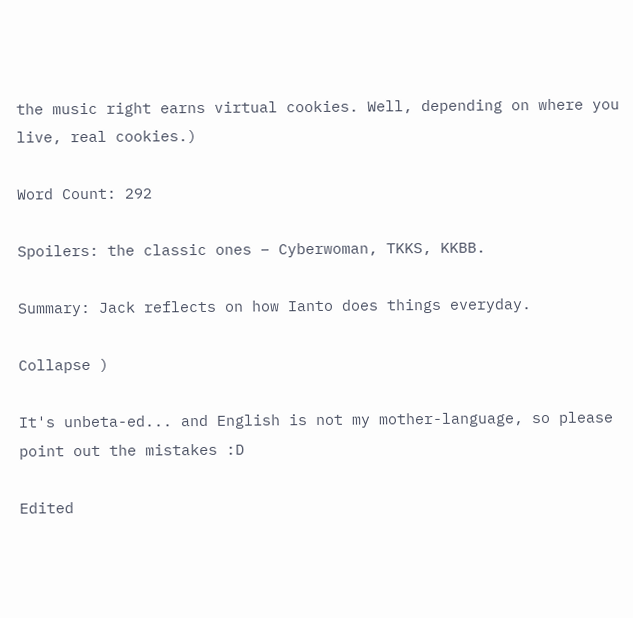the music right earns virtual cookies. Well, depending on where you live, real cookies.)

Word Count: 292

Spoilers: the classic ones – Cyberwoman, TKKS, KKBB.

Summary: Jack reflects on how Ianto does things everyday.

Collapse )

It's unbeta-ed... and English is not my mother-language, so please point out the mistakes :D

Edited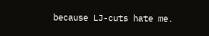because LJ-cuts hate me.